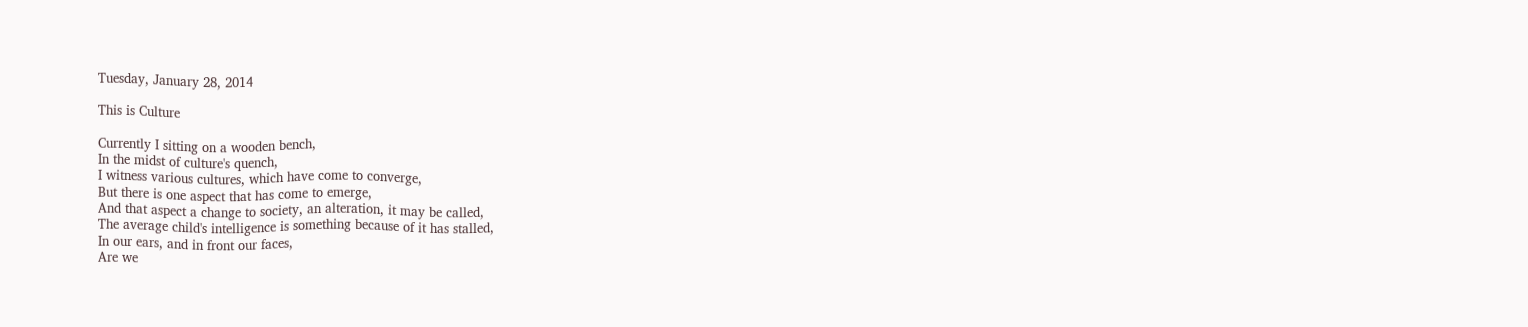Tuesday, January 28, 2014

This is Culture

Currently I sitting on a wooden bench,
In the midst of culture's quench,
I witness various cultures, which have come to converge,
But there is one aspect that has come to emerge,
And that aspect a change to society, an alteration, it may be called,
The average child's intelligence is something because of it has stalled,
In our ears, and in front our faces,
Are we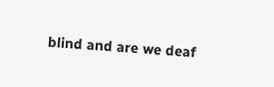blind and are we deaf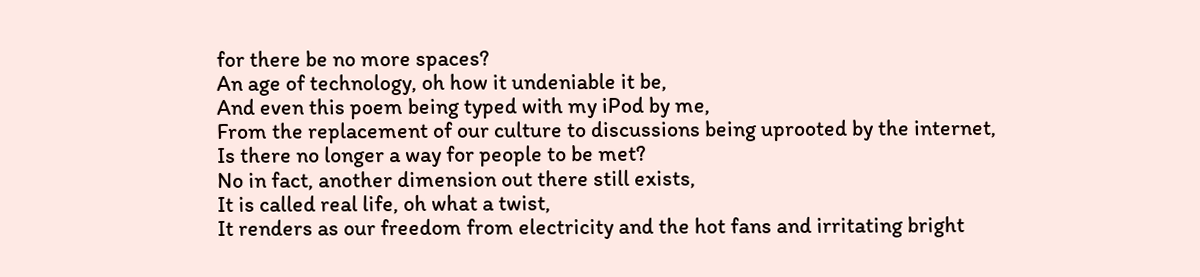for there be no more spaces?
An age of technology, oh how it undeniable it be,
And even this poem being typed with my iPod by me,
From the replacement of our culture to discussions being uprooted by the internet,
Is there no longer a way for people to be met?
No in fact, another dimension out there still exists,
It is called real life, oh what a twist,
It renders as our freedom from electricity and the hot fans and irritating bright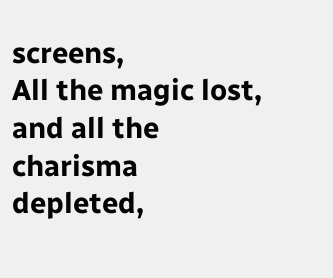screens,
All the magic lost, and all the charisma depleted,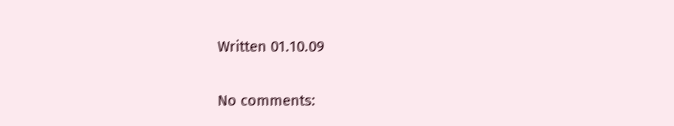Written 01.10.09

No comments: